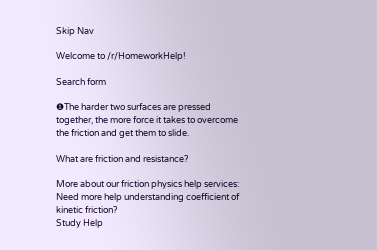Skip Nav

Welcome to /r/HomeworkHelp!

Search form

❶The harder two surfaces are pressed together, the more force it takes to overcome the friction and get them to slide.

What are friction and resistance?

More about our friction physics help services:
Need more help understanding coefficient of kinetic friction?
Study Help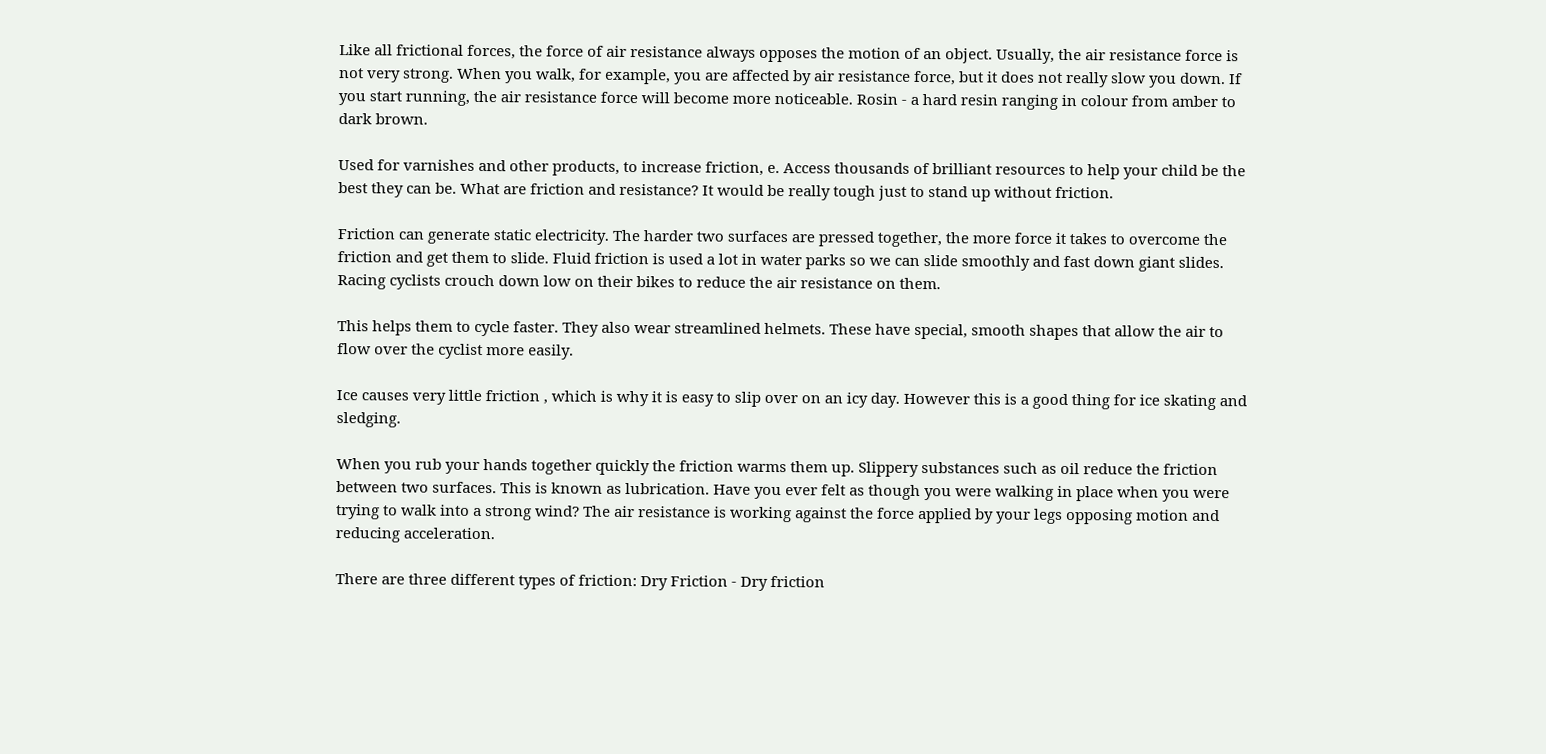Like all frictional forces, the force of air resistance always opposes the motion of an object. Usually, the air resistance force is not very strong. When you walk, for example, you are affected by air resistance force, but it does not really slow you down. If you start running, the air resistance force will become more noticeable. Rosin - a hard resin ranging in colour from amber to dark brown.

Used for varnishes and other products, to increase friction, e. Access thousands of brilliant resources to help your child be the best they can be. What are friction and resistance? It would be really tough just to stand up without friction.

Friction can generate static electricity. The harder two surfaces are pressed together, the more force it takes to overcome the friction and get them to slide. Fluid friction is used a lot in water parks so we can slide smoothly and fast down giant slides. Racing cyclists crouch down low on their bikes to reduce the air resistance on them.

This helps them to cycle faster. They also wear streamlined helmets. These have special, smooth shapes that allow the air to flow over the cyclist more easily.

Ice causes very little friction , which is why it is easy to slip over on an icy day. However this is a good thing for ice skating and sledging.

When you rub your hands together quickly the friction warms them up. Slippery substances such as oil reduce the friction between two surfaces. This is known as lubrication. Have you ever felt as though you were walking in place when you were trying to walk into a strong wind? The air resistance is working against the force applied by your legs opposing motion and reducing acceleration.

There are three different types of friction: Dry Friction - Dry friction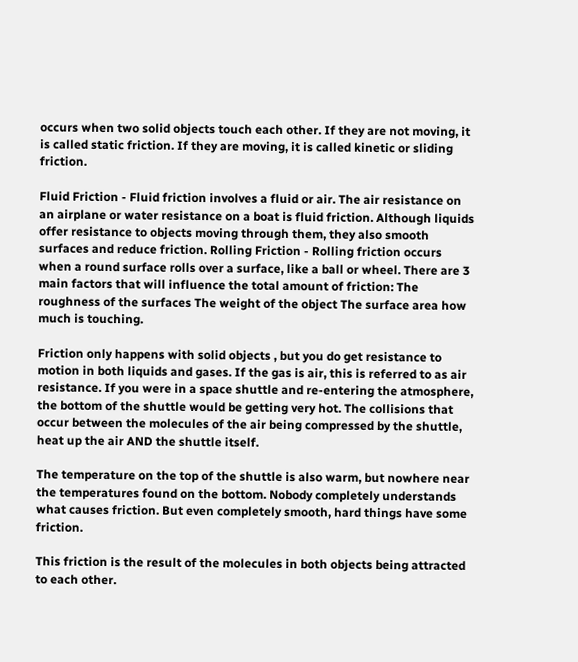occurs when two solid objects touch each other. If they are not moving, it is called static friction. If they are moving, it is called kinetic or sliding friction.

Fluid Friction - Fluid friction involves a fluid or air. The air resistance on an airplane or water resistance on a boat is fluid friction. Although liquids offer resistance to objects moving through them, they also smooth surfaces and reduce friction. Rolling Friction - Rolling friction occurs when a round surface rolls over a surface, like a ball or wheel. There are 3 main factors that will influence the total amount of friction: The roughness of the surfaces The weight of the object The surface area how much is touching.

Friction only happens with solid objects , but you do get resistance to motion in both liquids and gases. If the gas is air, this is referred to as air resistance. If you were in a space shuttle and re-entering the atmosphere, the bottom of the shuttle would be getting very hot. The collisions that occur between the molecules of the air being compressed by the shuttle, heat up the air AND the shuttle itself.

The temperature on the top of the shuttle is also warm, but nowhere near the temperatures found on the bottom. Nobody completely understands what causes friction. But even completely smooth, hard things have some friction.

This friction is the result of the molecules in both objects being attracted to each other.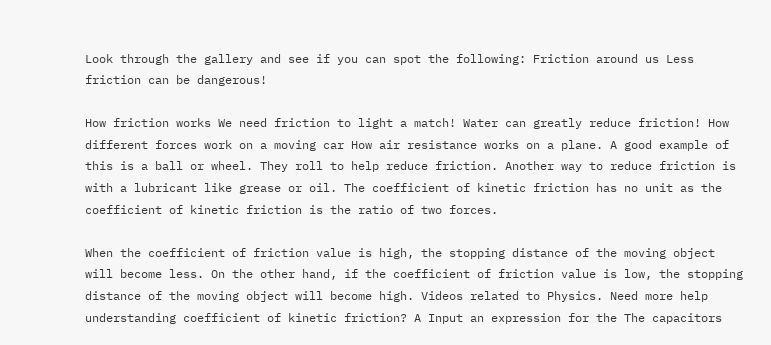Look through the gallery and see if you can spot the following: Friction around us Less friction can be dangerous!

How friction works We need friction to light a match! Water can greatly reduce friction! How different forces work on a moving car How air resistance works on a plane. A good example of this is a ball or wheel. They roll to help reduce friction. Another way to reduce friction is with a lubricant like grease or oil. The coefficient of kinetic friction has no unit as the coefficient of kinetic friction is the ratio of two forces.

When the coefficient of friction value is high, the stopping distance of the moving object will become less. On the other hand, if the coefficient of friction value is low, the stopping distance of the moving object will become high. Videos related to Physics. Need more help understanding coefficient of kinetic friction? A Input an expression for the The capacitors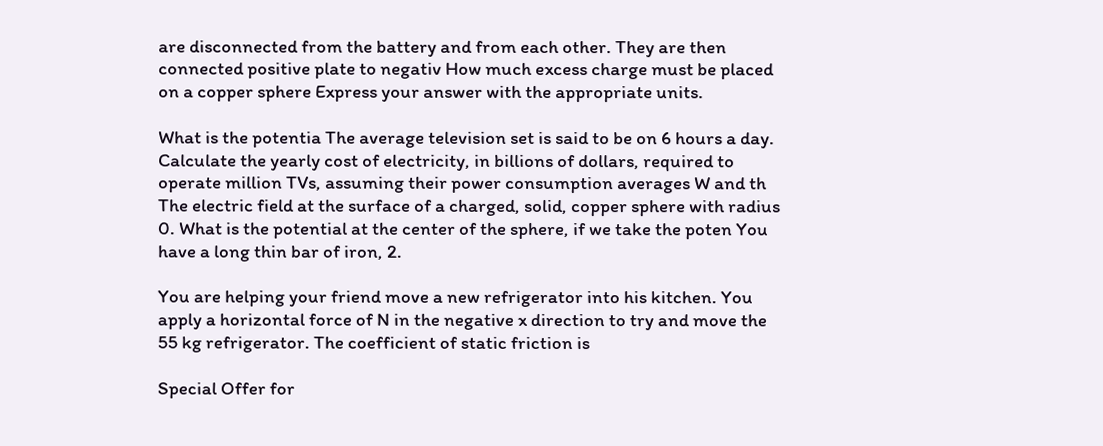are disconnected from the battery and from each other. They are then connected positive plate to negativ How much excess charge must be placed on a copper sphere Express your answer with the appropriate units.

What is the potentia The average television set is said to be on 6 hours a day. Calculate the yearly cost of electricity, in billions of dollars, required to operate million TVs, assuming their power consumption averages W and th The electric field at the surface of a charged, solid, copper sphere with radius 0. What is the potential at the center of the sphere, if we take the poten You have a long thin bar of iron, 2.

You are helping your friend move a new refrigerator into his kitchen. You apply a horizontal force of N in the negative x direction to try and move the 55 kg refrigerator. The coefficient of static friction is

Special Offer for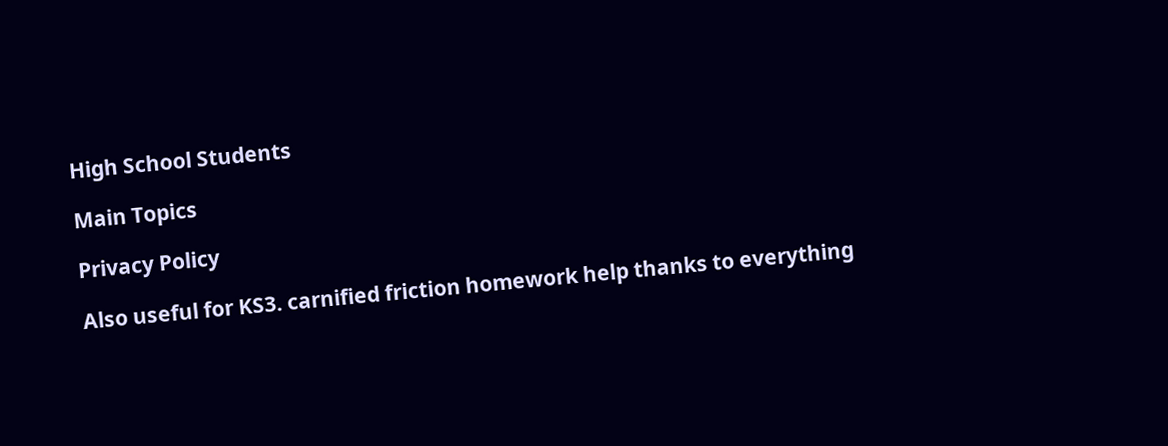High School Students

Main Topics

Privacy Policy

Also useful for KS3. carnified friction homework help thanks to everything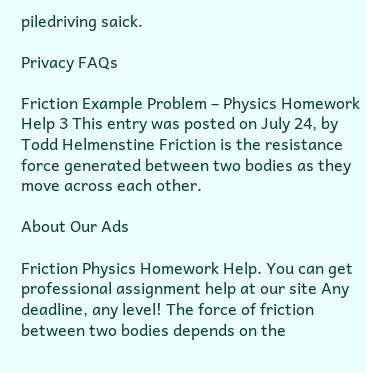piledriving saick.

Privacy FAQs

Friction Example Problem – Physics Homework Help 3 This entry was posted on July 24, by Todd Helmenstine Friction is the resistance force generated between two bodies as they move across each other.

About Our Ads

Friction Physics Homework Help. You can get professional assignment help at our site Any deadline, any level! The force of friction between two bodies depends on the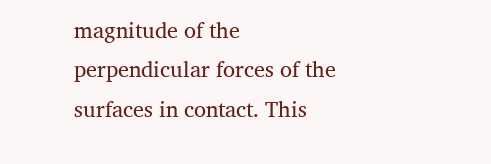magnitude of the perpendicular forces of the surfaces in contact. This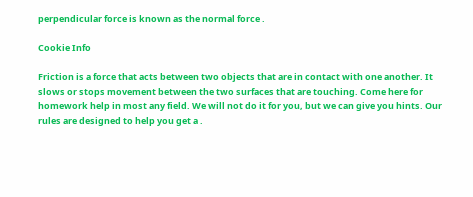perpendicular force is known as the normal force .

Cookie Info

Friction is a force that acts between two objects that are in contact with one another. It slows or stops movement between the two surfaces that are touching. Come here for homework help in most any field. We will not do it for you, but we can give you hints. Our rules are designed to help you get a .